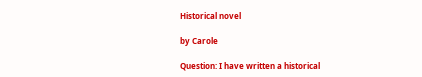Historical novel

by Carole

Question: I have written a historical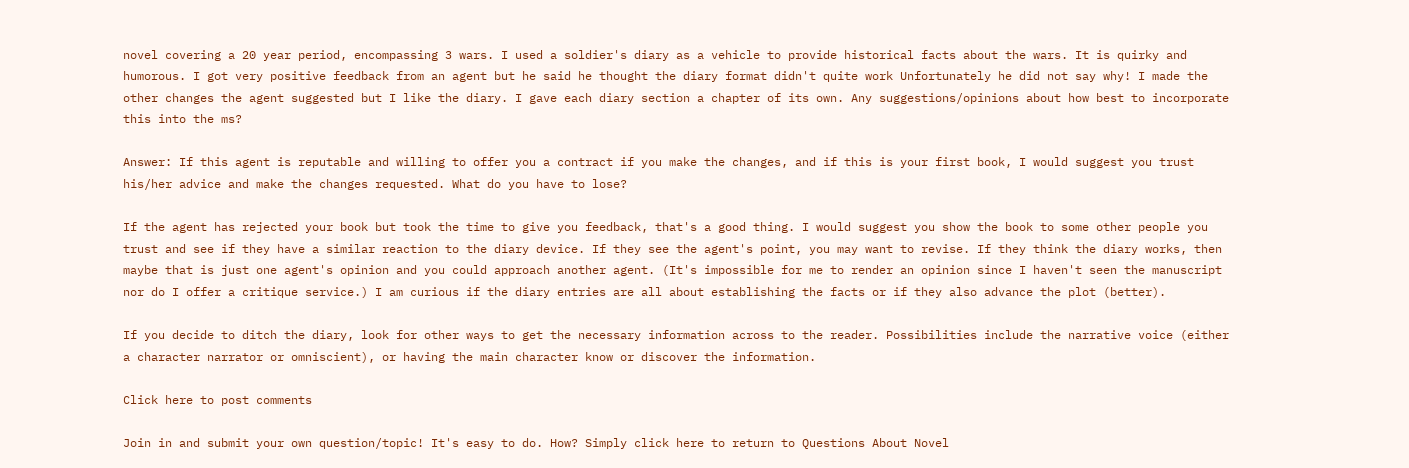novel covering a 20 year period, encompassing 3 wars. I used a soldier's diary as a vehicle to provide historical facts about the wars. It is quirky and humorous. I got very positive feedback from an agent but he said he thought the diary format didn't quite work Unfortunately he did not say why! I made the other changes the agent suggested but I like the diary. I gave each diary section a chapter of its own. Any suggestions/opinions about how best to incorporate this into the ms?

Answer: If this agent is reputable and willing to offer you a contract if you make the changes, and if this is your first book, I would suggest you trust his/her advice and make the changes requested. What do you have to lose?

If the agent has rejected your book but took the time to give you feedback, that's a good thing. I would suggest you show the book to some other people you trust and see if they have a similar reaction to the diary device. If they see the agent's point, you may want to revise. If they think the diary works, then maybe that is just one agent's opinion and you could approach another agent. (It's impossible for me to render an opinion since I haven't seen the manuscript nor do I offer a critique service.) I am curious if the diary entries are all about establishing the facts or if they also advance the plot (better).

If you decide to ditch the diary, look for other ways to get the necessary information across to the reader. Possibilities include the narrative voice (either a character narrator or omniscient), or having the main character know or discover the information.

Click here to post comments

Join in and submit your own question/topic! It's easy to do. How? Simply click here to return to Questions About Novel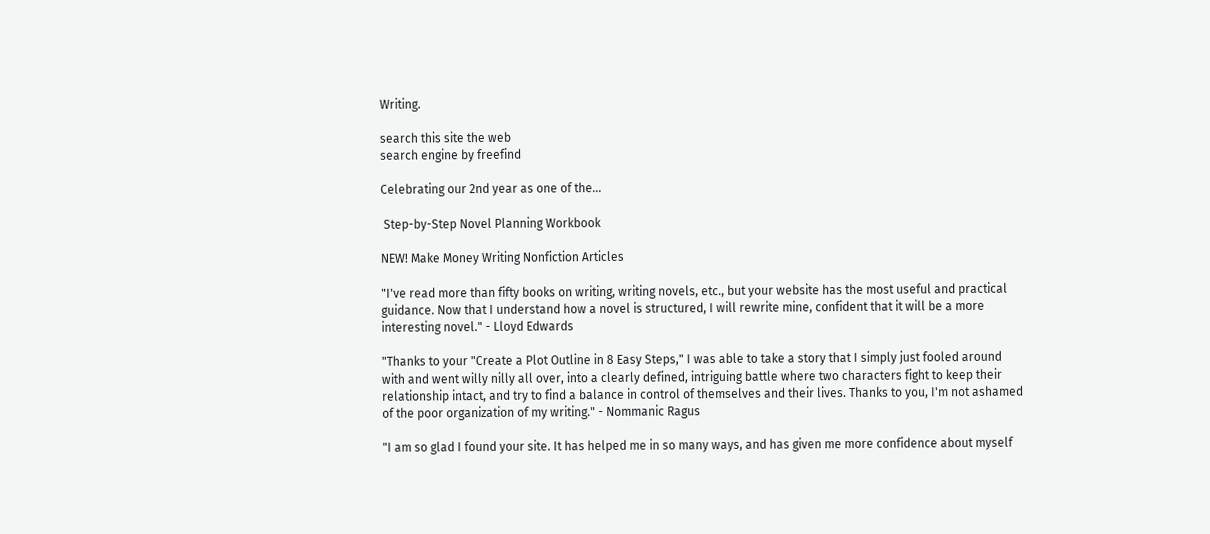Writing.

search this site the web
search engine by freefind

Celebrating our 2nd year as one of the...

 Step-by-Step Novel Planning Workbook

NEW! Make Money Writing Nonfiction Articles

"I've read more than fifty books on writing, writing novels, etc., but your website has the most useful and practical guidance. Now that I understand how a novel is structured, I will rewrite mine, confident that it will be a more interesting novel." - Lloyd Edwards

"Thanks to your "Create a Plot Outline in 8 Easy Steps," I was able to take a story that I simply just fooled around with and went willy nilly all over, into a clearly defined, intriguing battle where two characters fight to keep their relationship intact, and try to find a balance in control of themselves and their lives. Thanks to you, I'm not ashamed of the poor organization of my writing." - Nommanic Ragus

"I am so glad I found your site. It has helped me in so many ways, and has given me more confidence about myself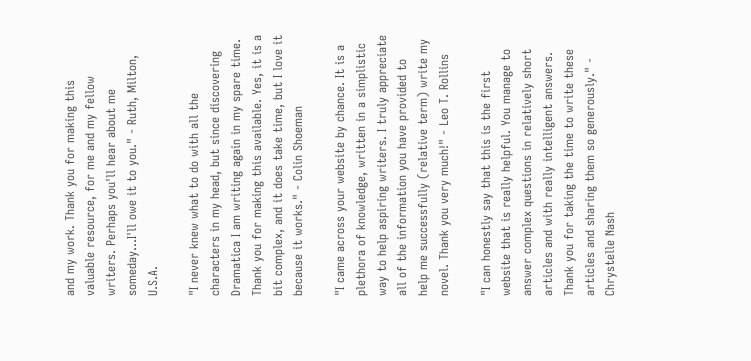and my work. Thank you for making this valuable resource, for me and my fellow writers. Perhaps you'll hear about me someday...I'll owe it to you." - Ruth, Milton, U.S.A.

"I never knew what to do with all the characters in my head, but since discovering Dramatica I am writing again in my spare time. Thank you for making this available. Yes, it is a bit complex, and it does take time, but I love it because it works." - Colin Shoeman

"I came across your website by chance. It is a plethora of knowledge, written in a simplistic way to help aspiring writers. I truly appreciate all of the information you have provided to help me successfully (relative term) write my novel. Thank you very much!" - Leo T. Rollins

"I can honestly say that this is the first website that is really helpful. You manage to answer complex questions in relatively short articles and with really intelligent answers. Thank you for taking the time to write these articles and sharing them so generously." - Chrystelle Nash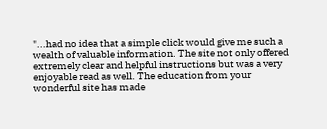"...had no idea that a simple click would give me such a wealth of valuable information. The site not only offered extremely clear and helpful instructions but was a very enjoyable read as well. The education from your wonderful site has made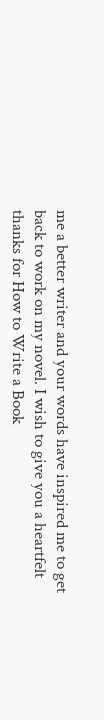me a better writer and your words have inspired me to get back to work on my novel. I wish to give you a heartfelt thanks for How to Write a Book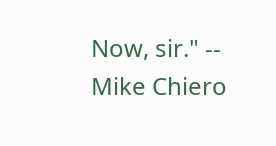Now, sir." -- Mike Chiero